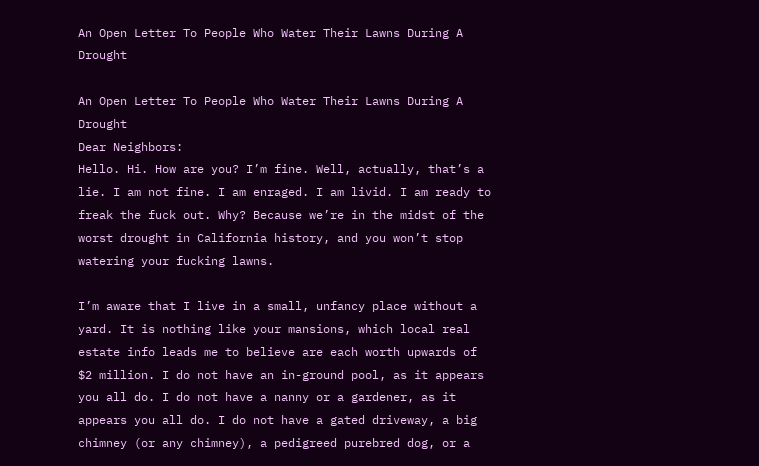An Open Letter To People Who Water Their Lawns During A Drought

An Open Letter To People Who Water Their Lawns During A Drought
Dear Neighbors:
Hello. Hi. How are you? I’m fine. Well, actually, that’s a lie. I am not fine. I am enraged. I am livid. I am ready to freak the fuck out. Why? Because we’re in the midst of the worst drought in California history, and you won’t stop watering your fucking lawns.

I’m aware that I live in a small, unfancy place without a yard. It is nothing like your mansions, which local real estate info leads me to believe are each worth upwards of $2 million. I do not have an in-ground pool, as it appears you all do. I do not have a nanny or a gardener, as it appears you all do. I do not have a gated driveway, a big chimney (or any chimney), a pedigreed purebred dog, or a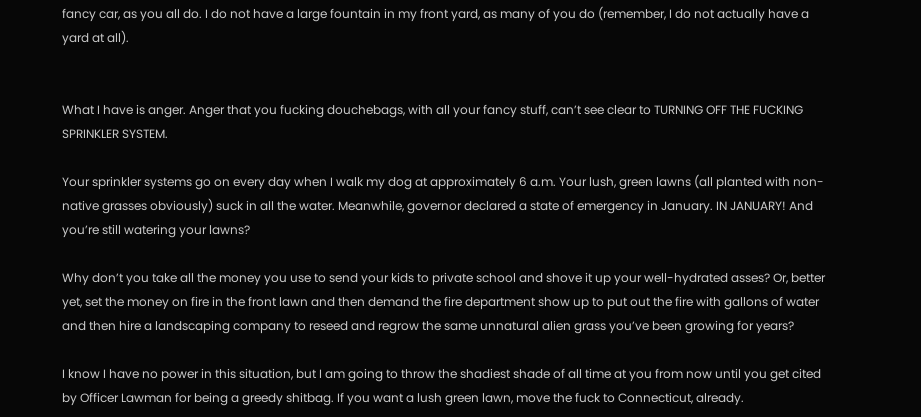fancy car, as you all do. I do not have a large fountain in my front yard, as many of you do (remember, I do not actually have a yard at all).


What I have is anger. Anger that you fucking douchebags, with all your fancy stuff, can’t see clear to TURNING OFF THE FUCKING SPRINKLER SYSTEM.

Your sprinkler systems go on every day when I walk my dog at approximately 6 a.m. Your lush, green lawns (all planted with non-native grasses obviously) suck in all the water. Meanwhile, governor declared a state of emergency in January. IN JANUARY! And you’re still watering your lawns?

Why don’t you take all the money you use to send your kids to private school and shove it up your well-hydrated asses? Or, better yet, set the money on fire in the front lawn and then demand the fire department show up to put out the fire with gallons of water and then hire a landscaping company to reseed and regrow the same unnatural alien grass you’ve been growing for years?

I know I have no power in this situation, but I am going to throw the shadiest shade of all time at you from now until you get cited by Officer Lawman for being a greedy shitbag. If you want a lush green lawn, move the fuck to Connecticut, already.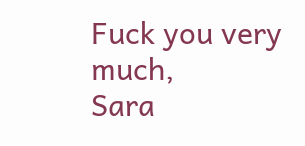Fuck you very much,
Sara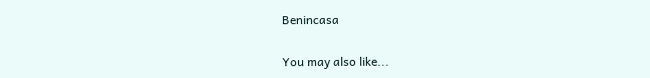Benincasa

You may also like...